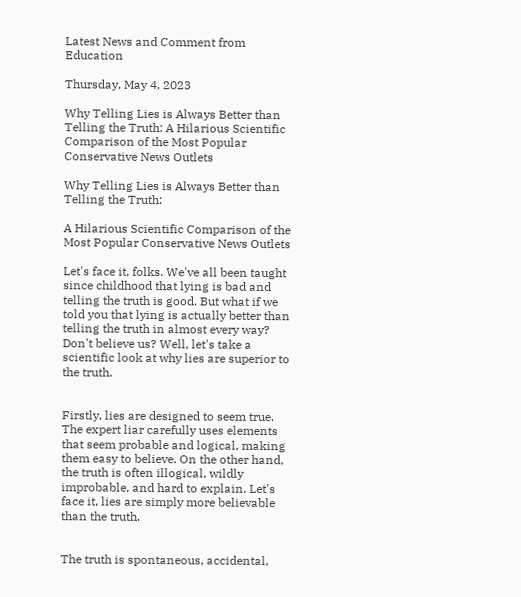Latest News and Comment from Education

Thursday, May 4, 2023

Why Telling Lies is Always Better than Telling the Truth: A Hilarious Scientific Comparison of the Most Popular Conservative News Outlets

Why Telling Lies is Always Better than Telling the Truth:

A Hilarious Scientific Comparison of the Most Popular Conservative News Outlets

Let's face it, folks. We've all been taught since childhood that lying is bad and telling the truth is good. But what if we told you that lying is actually better than telling the truth in almost every way? Don't believe us? Well, let's take a scientific look at why lies are superior to the truth.


Firstly, lies are designed to seem true. The expert liar carefully uses elements that seem probable and logical, making them easy to believe. On the other hand, the truth is often illogical, wildly improbable, and hard to explain. Let's face it, lies are simply more believable than the truth.


The truth is spontaneous, accidental,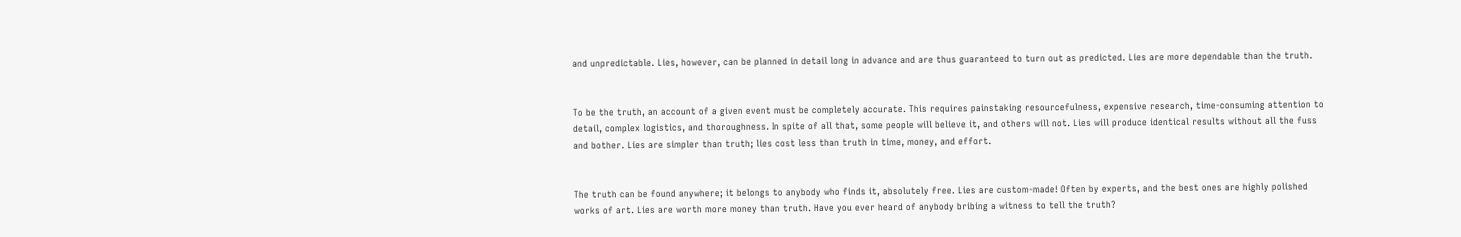and unpredictable. Lies, however, can be planned in detail long in advance and are thus guaranteed to turn out as predicted. Lies are more dependable than the truth.


To be the truth, an account of a given event must be completely accurate. This requires painstaking resourcefulness, expensive research, time-consuming attention to detail, complex logistics, and thoroughness. In spite of all that, some people will believe it, and others will not. Lies will produce identical results without all the fuss and bother. Lies are simpler than truth; lies cost less than truth in time, money, and effort.


The truth can be found anywhere; it belongs to anybody who finds it, absolutely free. Lies are custom-made! Often by experts, and the best ones are highly polished works of art. Lies are worth more money than truth. Have you ever heard of anybody bribing a witness to tell the truth?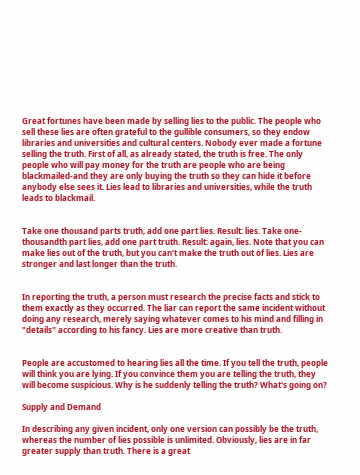Great fortunes have been made by selling lies to the public. The people who sell these lies are often grateful to the gullible consumers, so they endow libraries and universities and cultural centers. Nobody ever made a fortune selling the truth. First of all, as already stated, the truth is free. The only people who will pay money for the truth are people who are being blackmailed-and they are only buying the truth so they can hide it before anybody else sees it. Lies lead to libraries and universities, while the truth leads to blackmail.


Take one thousand parts truth, add one part lies. Result: lies. Take one-thousandth part lies, add one part truth. Result: again, lies. Note that you can make lies out of the truth, but you can't make the truth out of lies. Lies are stronger and last longer than the truth.


In reporting the truth, a person must research the precise facts and stick to them exactly as they occurred. The liar can report the same incident without doing any research, merely saying whatever comes to his mind and filling in "details" according to his fancy. Lies are more creative than truth.


People are accustomed to hearing lies all the time. If you tell the truth, people will think you are lying. If you convince them you are telling the truth, they will become suspicious. Why is he suddenly telling the truth? What's going on?

Supply and Demand

In describing any given incident, only one version can possibly be the truth, whereas the number of lies possible is unlimited. Obviously, lies are in far greater supply than truth. There is a great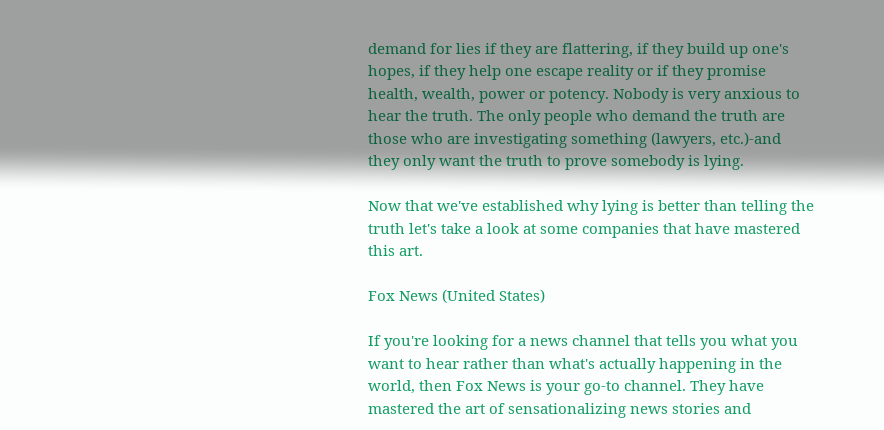demand for lies if they are flattering, if they build up one's hopes, if they help one escape reality or if they promise health, wealth, power or potency. Nobody is very anxious to hear the truth. The only people who demand the truth are those who are investigating something (lawyers, etc.)-and they only want the truth to prove somebody is lying.

Now that we've established why lying is better than telling the truth let's take a look at some companies that have mastered this art.

Fox News (United States)

If you're looking for a news channel that tells you what you want to hear rather than what's actually happening in the world, then Fox News is your go-to channel. They have mastered the art of sensationalizing news stories and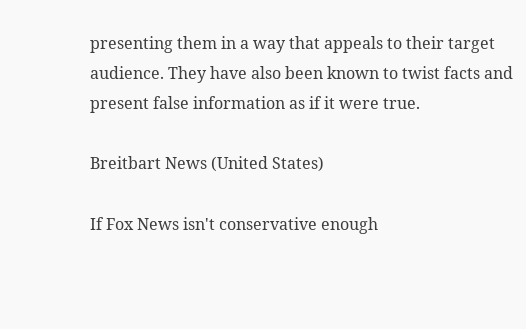presenting them in a way that appeals to their target audience. They have also been known to twist facts and present false information as if it were true.

Breitbart News (United States)

If Fox News isn't conservative enough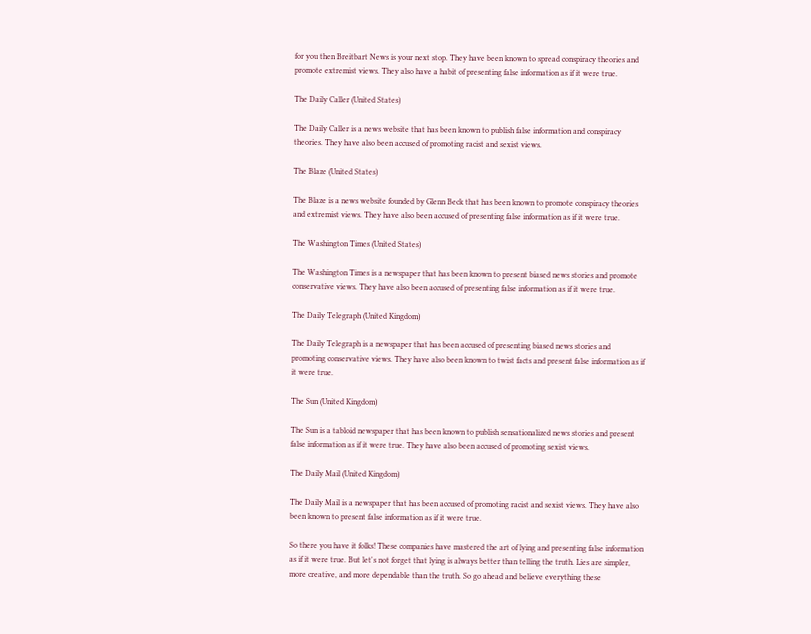for you then Breitbart News is your next stop. They have been known to spread conspiracy theories and promote extremist views. They also have a habit of presenting false information as if it were true.

The Daily Caller (United States)

The Daily Caller is a news website that has been known to publish false information and conspiracy theories. They have also been accused of promoting racist and sexist views.

The Blaze (United States)

The Blaze is a news website founded by Glenn Beck that has been known to promote conspiracy theories and extremist views. They have also been accused of presenting false information as if it were true.

The Washington Times (United States)

The Washington Times is a newspaper that has been known to present biased news stories and promote conservative views. They have also been accused of presenting false information as if it were true.

The Daily Telegraph (United Kingdom)

The Daily Telegraph is a newspaper that has been accused of presenting biased news stories and promoting conservative views. They have also been known to twist facts and present false information as if it were true.

The Sun (United Kingdom)

The Sun is a tabloid newspaper that has been known to publish sensationalized news stories and present false information as if it were true. They have also been accused of promoting sexist views.

The Daily Mail (United Kingdom)

The Daily Mail is a newspaper that has been accused of promoting racist and sexist views. They have also been known to present false information as if it were true.

So there you have it folks! These companies have mastered the art of lying and presenting false information as if it were true. But let's not forget that lying is always better than telling the truth. Lies are simpler, more creative, and more dependable than the truth. So go ahead and believe everything these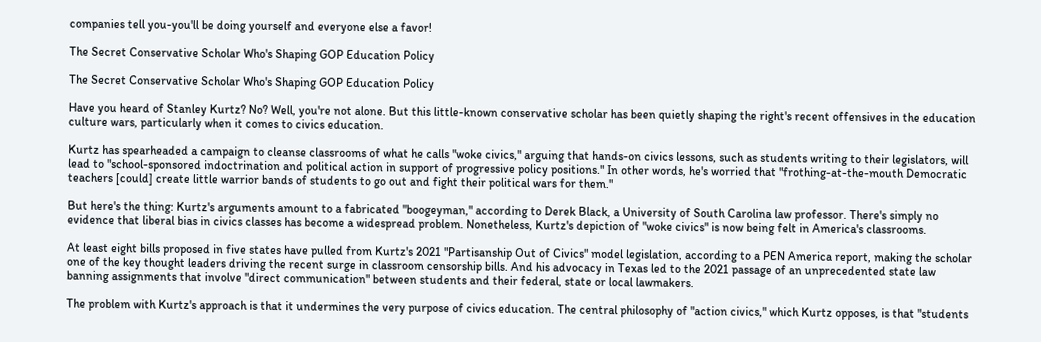companies tell you-you'll be doing yourself and everyone else a favor!

The Secret Conservative Scholar Who's Shaping GOP Education Policy

The Secret Conservative Scholar Who's Shaping GOP Education Policy

Have you heard of Stanley Kurtz? No? Well, you're not alone. But this little-known conservative scholar has been quietly shaping the right's recent offensives in the education culture wars, particularly when it comes to civics education.

Kurtz has spearheaded a campaign to cleanse classrooms of what he calls "woke civics," arguing that hands-on civics lessons, such as students writing to their legislators, will lead to "school-sponsored indoctrination and political action in support of progressive policy positions." In other words, he's worried that "frothing-at-the-mouth Democratic teachers [could] create little warrior bands of students to go out and fight their political wars for them."

But here's the thing: Kurtz's arguments amount to a fabricated "boogeyman," according to Derek Black, a University of South Carolina law professor. There's simply no evidence that liberal bias in civics classes has become a widespread problem. Nonetheless, Kurtz's depiction of "woke civics" is now being felt in America's classrooms.

At least eight bills proposed in five states have pulled from Kurtz's 2021 "Partisanship Out of Civics" model legislation, according to a PEN America report, making the scholar one of the key thought leaders driving the recent surge in classroom censorship bills. And his advocacy in Texas led to the 2021 passage of an unprecedented state law banning assignments that involve "direct communication" between students and their federal, state or local lawmakers.

The problem with Kurtz's approach is that it undermines the very purpose of civics education. The central philosophy of "action civics," which Kurtz opposes, is that "students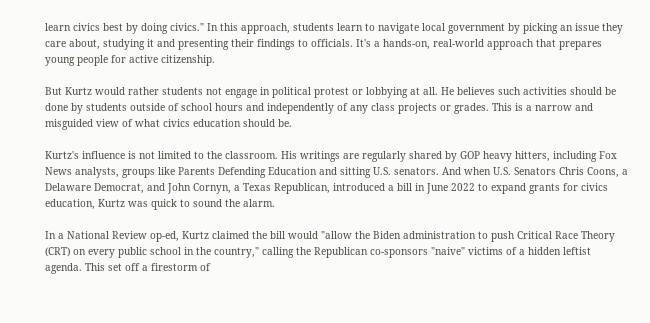learn civics best by doing civics." In this approach, students learn to navigate local government by picking an issue they care about, studying it and presenting their findings to officials. It's a hands-on, real-world approach that prepares young people for active citizenship.

But Kurtz would rather students not engage in political protest or lobbying at all. He believes such activities should be done by students outside of school hours and independently of any class projects or grades. This is a narrow and misguided view of what civics education should be.

Kurtz's influence is not limited to the classroom. His writings are regularly shared by GOP heavy hitters, including Fox News analysts, groups like Parents Defending Education and sitting U.S. senators. And when U.S. Senators Chris Coons, a Delaware Democrat, and John Cornyn, a Texas Republican, introduced a bill in June 2022 to expand grants for civics education, Kurtz was quick to sound the alarm.

In a National Review op-ed, Kurtz claimed the bill would "allow the Biden administration to push Critical Race Theory (CRT) on every public school in the country," calling the Republican co-sponsors "naive" victims of a hidden leftist agenda. This set off a firestorm of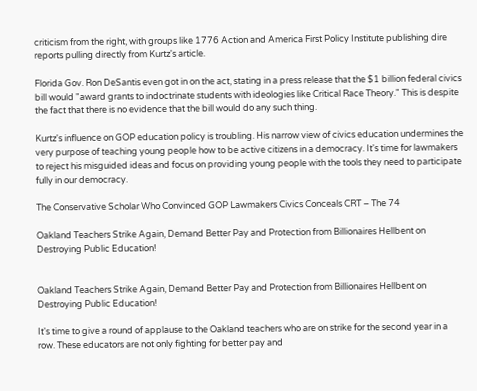criticism from the right, with groups like 1776 Action and America First Policy Institute publishing dire reports pulling directly from Kurtz's article.

Florida Gov. Ron DeSantis even got in on the act, stating in a press release that the $1 billion federal civics bill would "award grants to indoctrinate students with ideologies like Critical Race Theory." This is despite the fact that there is no evidence that the bill would do any such thing.

Kurtz's influence on GOP education policy is troubling. His narrow view of civics education undermines the very purpose of teaching young people how to be active citizens in a democracy. It's time for lawmakers to reject his misguided ideas and focus on providing young people with the tools they need to participate fully in our democracy.

The Conservative Scholar Who Convinced GOP Lawmakers Civics Conceals CRT – The 74

Oakland Teachers Strike Again, Demand Better Pay and Protection from Billionaires Hellbent on Destroying Public Education!


Oakland Teachers Strike Again, Demand Better Pay and Protection from Billionaires Hellbent on Destroying Public Education!

It's time to give a round of applause to the Oakland teachers who are on strike for the second year in a row. These educators are not only fighting for better pay and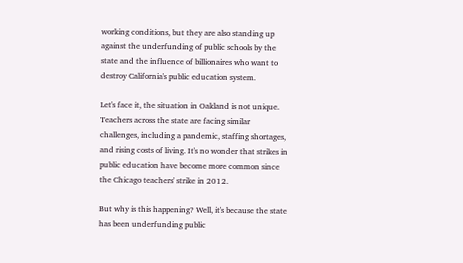working conditions, but they are also standing up against the underfunding of public schools by the state and the influence of billionaires who want to destroy California's public education system.

Let's face it, the situation in Oakland is not unique. Teachers across the state are facing similar challenges, including a pandemic, staffing shortages, and rising costs of living. It's no wonder that strikes in public education have become more common since the Chicago teachers' strike in 2012.

But why is this happening? Well, it's because the state has been underfunding public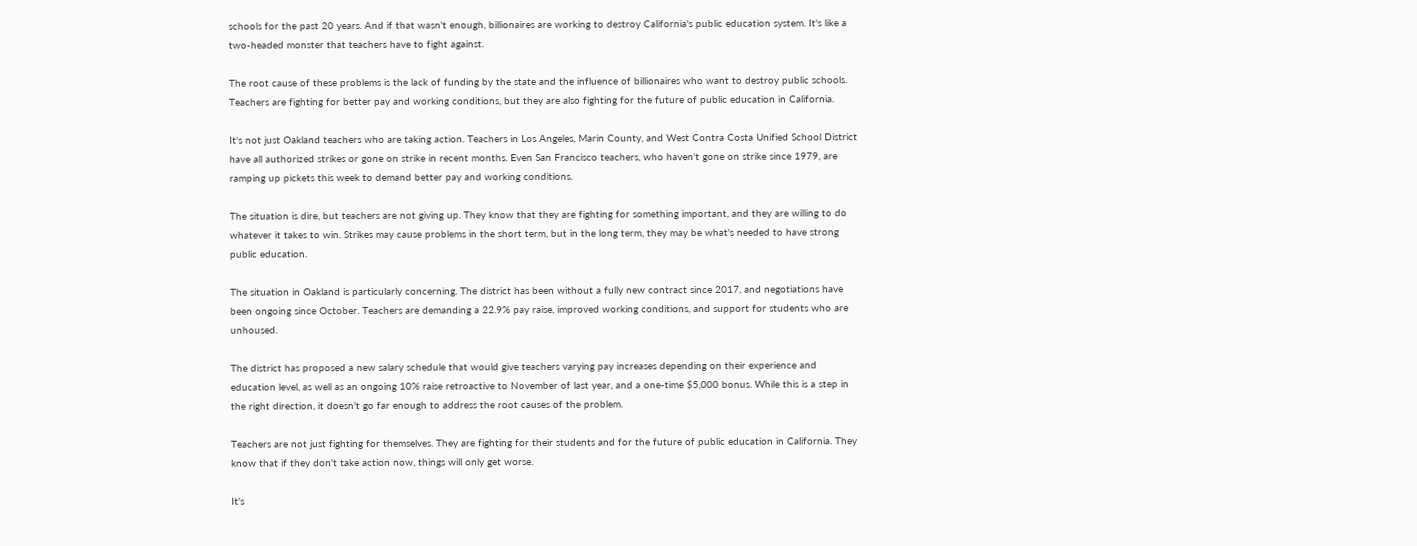schools for the past 20 years. And if that wasn't enough, billionaires are working to destroy California's public education system. It's like a two-headed monster that teachers have to fight against.

The root cause of these problems is the lack of funding by the state and the influence of billionaires who want to destroy public schools. Teachers are fighting for better pay and working conditions, but they are also fighting for the future of public education in California.

It's not just Oakland teachers who are taking action. Teachers in Los Angeles, Marin County, and West Contra Costa Unified School District have all authorized strikes or gone on strike in recent months. Even San Francisco teachers, who haven't gone on strike since 1979, are ramping up pickets this week to demand better pay and working conditions.

The situation is dire, but teachers are not giving up. They know that they are fighting for something important, and they are willing to do whatever it takes to win. Strikes may cause problems in the short term, but in the long term, they may be what's needed to have strong public education.

The situation in Oakland is particularly concerning. The district has been without a fully new contract since 2017, and negotiations have been ongoing since October. Teachers are demanding a 22.9% pay raise, improved working conditions, and support for students who are unhoused.

The district has proposed a new salary schedule that would give teachers varying pay increases depending on their experience and education level, as well as an ongoing 10% raise retroactive to November of last year, and a one-time $5,000 bonus. While this is a step in the right direction, it doesn't go far enough to address the root causes of the problem.

Teachers are not just fighting for themselves. They are fighting for their students and for the future of public education in California. They know that if they don't take action now, things will only get worse.

It's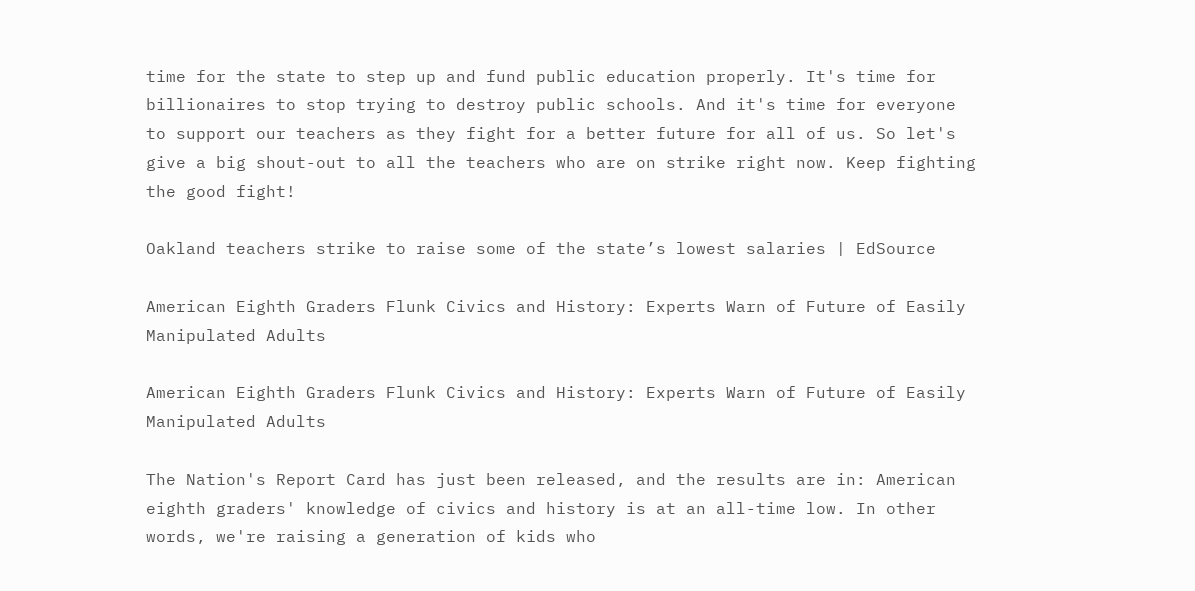time for the state to step up and fund public education properly. It's time for billionaires to stop trying to destroy public schools. And it's time for everyone to support our teachers as they fight for a better future for all of us. So let's give a big shout-out to all the teachers who are on strike right now. Keep fighting the good fight!

Oakland teachers strike to raise some of the state’s lowest salaries | EdSource

American Eighth Graders Flunk Civics and History: Experts Warn of Future of Easily Manipulated Adults

American Eighth Graders Flunk Civics and History: Experts Warn of Future of Easily Manipulated Adults

The Nation's Report Card has just been released, and the results are in: American eighth graders' knowledge of civics and history is at an all-time low. In other words, we're raising a generation of kids who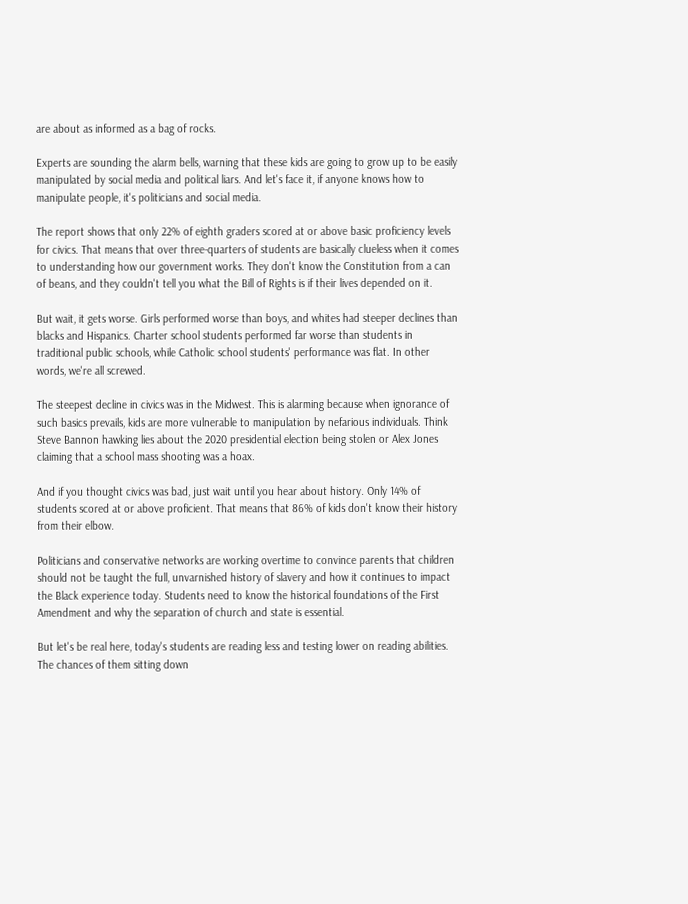are about as informed as a bag of rocks.

Experts are sounding the alarm bells, warning that these kids are going to grow up to be easily manipulated by social media and political liars. And let's face it, if anyone knows how to manipulate people, it's politicians and social media.

The report shows that only 22% of eighth graders scored at or above basic proficiency levels for civics. That means that over three-quarters of students are basically clueless when it comes to understanding how our government works. They don't know the Constitution from a can of beans, and they couldn't tell you what the Bill of Rights is if their lives depended on it.

But wait, it gets worse. Girls performed worse than boys, and whites had steeper declines than blacks and Hispanics. Charter school students performed far worse than students in traditional public schools, while Catholic school students' performance was flat. In other words, we're all screwed.

The steepest decline in civics was in the Midwest. This is alarming because when ignorance of such basics prevails, kids are more vulnerable to manipulation by nefarious individuals. Think Steve Bannon hawking lies about the 2020 presidential election being stolen or Alex Jones claiming that a school mass shooting was a hoax.

And if you thought civics was bad, just wait until you hear about history. Only 14% of students scored at or above proficient. That means that 86% of kids don't know their history from their elbow.

Politicians and conservative networks are working overtime to convince parents that children should not be taught the full, unvarnished history of slavery and how it continues to impact the Black experience today. Students need to know the historical foundations of the First Amendment and why the separation of church and state is essential.

But let's be real here, today's students are reading less and testing lower on reading abilities. The chances of them sitting down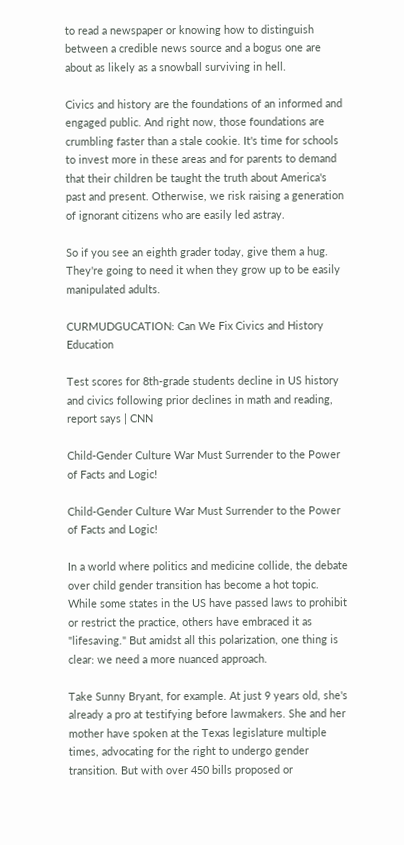to read a newspaper or knowing how to distinguish between a credible news source and a bogus one are about as likely as a snowball surviving in hell.

Civics and history are the foundations of an informed and engaged public. And right now, those foundations are crumbling faster than a stale cookie. It's time for schools to invest more in these areas and for parents to demand that their children be taught the truth about America's past and present. Otherwise, we risk raising a generation of ignorant citizens who are easily led astray.

So if you see an eighth grader today, give them a hug. They're going to need it when they grow up to be easily manipulated adults.

CURMUDGUCATION: Can We Fix Civics and History Education

Test scores for 8th-grade students decline in US history and civics following prior declines in math and reading, report says | CNN

Child-Gender Culture War Must Surrender to the Power of Facts and Logic!

Child-Gender Culture War Must Surrender to the Power of Facts and Logic!

In a world where politics and medicine collide, the debate over child gender transition has become a hot topic. While some states in the US have passed laws to prohibit or restrict the practice, others have embraced it as "lifesaving." But amidst all this polarization, one thing is clear: we need a more nuanced approach.

Take Sunny Bryant, for example. At just 9 years old, she's already a pro at testifying before lawmakers. She and her mother have spoken at the Texas legislature multiple times, advocating for the right to undergo gender transition. But with over 450 bills proposed or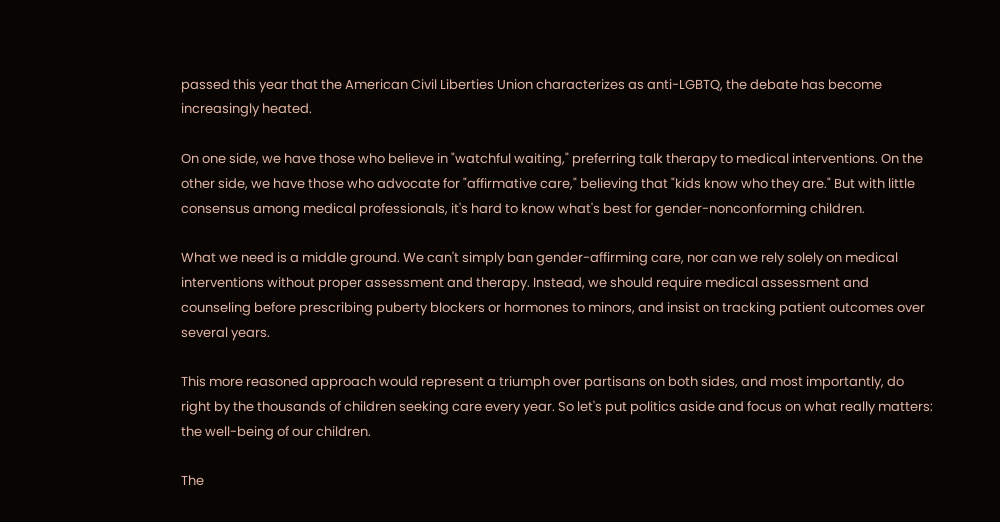passed this year that the American Civil Liberties Union characterizes as anti-LGBTQ, the debate has become increasingly heated.

On one side, we have those who believe in "watchful waiting," preferring talk therapy to medical interventions. On the other side, we have those who advocate for "affirmative care," believing that "kids know who they are." But with little consensus among medical professionals, it's hard to know what's best for gender-nonconforming children.

What we need is a middle ground. We can't simply ban gender-affirming care, nor can we rely solely on medical interventions without proper assessment and therapy. Instead, we should require medical assessment and counseling before prescribing puberty blockers or hormones to minors, and insist on tracking patient outcomes over several years.

This more reasoned approach would represent a triumph over partisans on both sides, and most importantly, do right by the thousands of children seeking care every year. So let's put politics aside and focus on what really matters: the well-being of our children.

The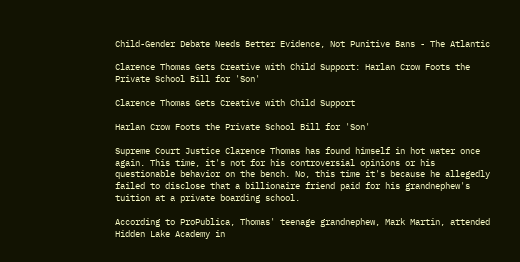Child-Gender Debate Needs Better Evidence, Not Punitive Bans - The Atlantic

Clarence Thomas Gets Creative with Child Support: Harlan Crow Foots the Private School Bill for 'Son'

Clarence Thomas Gets Creative with Child Support

Harlan Crow Foots the Private School Bill for 'Son'

Supreme Court Justice Clarence Thomas has found himself in hot water once again. This time, it's not for his controversial opinions or his questionable behavior on the bench. No, this time it's because he allegedly failed to disclose that a billionaire friend paid for his grandnephew's tuition at a private boarding school.

According to ProPublica, Thomas' teenage grandnephew, Mark Martin, attended Hidden Lake Academy in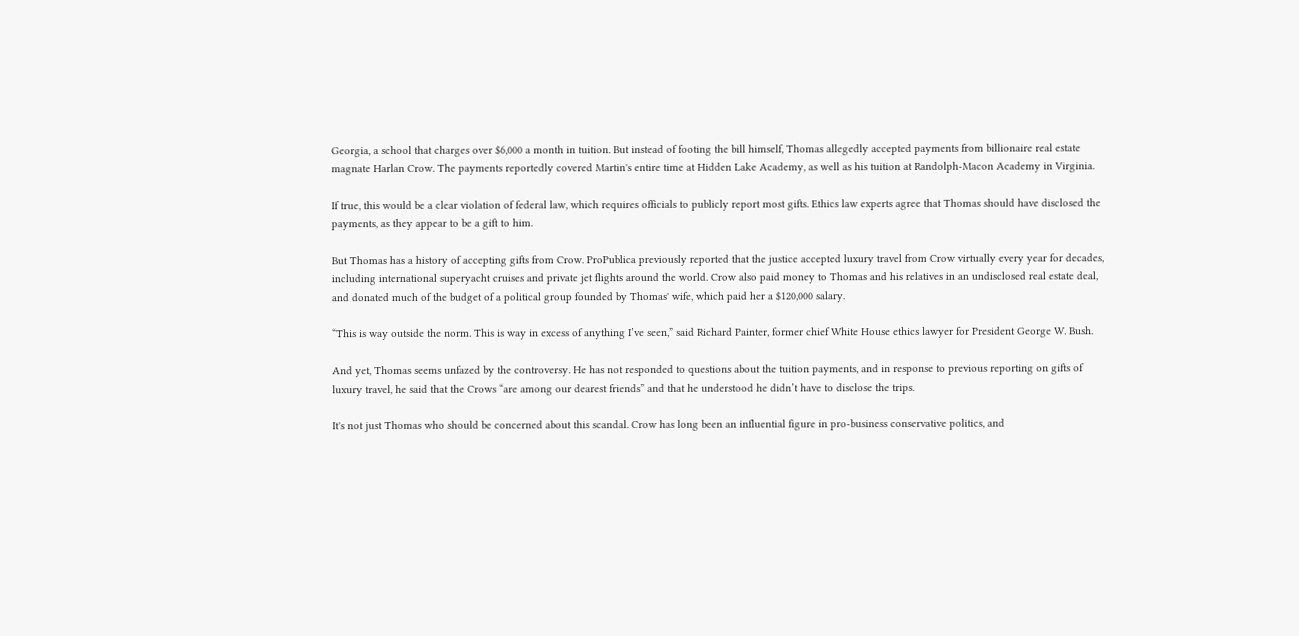Georgia, a school that charges over $6,000 a month in tuition. But instead of footing the bill himself, Thomas allegedly accepted payments from billionaire real estate magnate Harlan Crow. The payments reportedly covered Martin's entire time at Hidden Lake Academy, as well as his tuition at Randolph-Macon Academy in Virginia.

If true, this would be a clear violation of federal law, which requires officials to publicly report most gifts. Ethics law experts agree that Thomas should have disclosed the payments, as they appear to be a gift to him.

But Thomas has a history of accepting gifts from Crow. ProPublica previously reported that the justice accepted luxury travel from Crow virtually every year for decades, including international superyacht cruises and private jet flights around the world. Crow also paid money to Thomas and his relatives in an undisclosed real estate deal, and donated much of the budget of a political group founded by Thomas' wife, which paid her a $120,000 salary.

“This is way outside the norm. This is way in excess of anything I’ve seen,” said Richard Painter, former chief White House ethics lawyer for President George W. Bush.

And yet, Thomas seems unfazed by the controversy. He has not responded to questions about the tuition payments, and in response to previous reporting on gifts of luxury travel, he said that the Crows “are among our dearest friends” and that he understood he didn’t have to disclose the trips.

It's not just Thomas who should be concerned about this scandal. Crow has long been an influential figure in pro-business conservative politics, and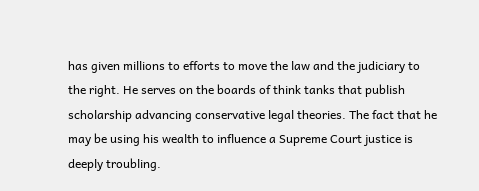has given millions to efforts to move the law and the judiciary to the right. He serves on the boards of think tanks that publish scholarship advancing conservative legal theories. The fact that he may be using his wealth to influence a Supreme Court justice is deeply troubling.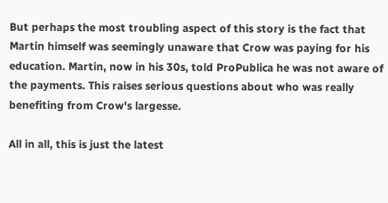But perhaps the most troubling aspect of this story is the fact that Martin himself was seemingly unaware that Crow was paying for his education. Martin, now in his 30s, told ProPublica he was not aware of the payments. This raises serious questions about who was really benefiting from Crow's largesse.

All in all, this is just the latest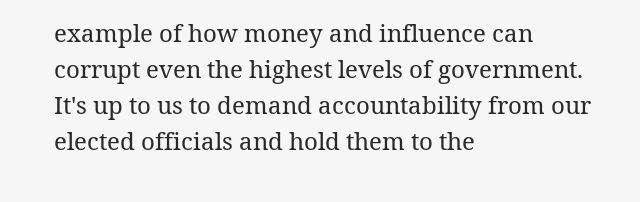example of how money and influence can corrupt even the highest levels of government. It's up to us to demand accountability from our elected officials and hold them to the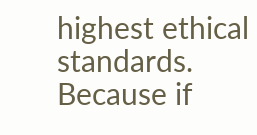highest ethical standards. Because if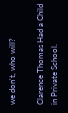we don't, who will?

Clarence Thomas Had a Child in Private School.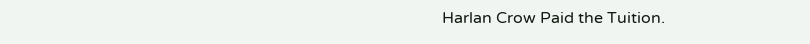Harlan Crow Paid the Tuition.